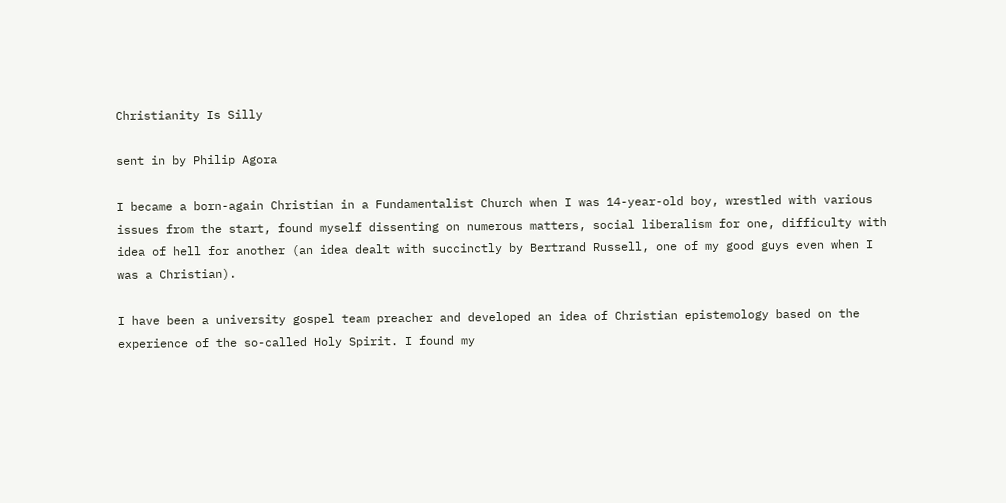Christianity Is Silly

sent in by Philip Agora

I became a born-again Christian in a Fundamentalist Church when I was 14-year-old boy, wrestled with various issues from the start, found myself dissenting on numerous matters, social liberalism for one, difficulty with idea of hell for another (an idea dealt with succinctly by Bertrand Russell, one of my good guys even when I was a Christian).

I have been a university gospel team preacher and developed an idea of Christian epistemology based on the experience of the so-called Holy Spirit. I found my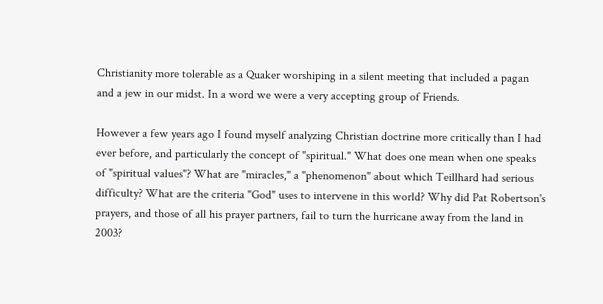Christianity more tolerable as a Quaker worshiping in a silent meeting that included a pagan and a jew in our midst. In a word we were a very accepting group of Friends.

However a few years ago I found myself analyzing Christian doctrine more critically than I had ever before, and particularly the concept of "spiritual." What does one mean when one speaks of "spiritual values"? What are "miracles," a "phenomenon" about which Teillhard had serious difficulty? What are the criteria "God" uses to intervene in this world? Why did Pat Robertson's prayers, and those of all his prayer partners, fail to turn the hurricane away from the land in 2003?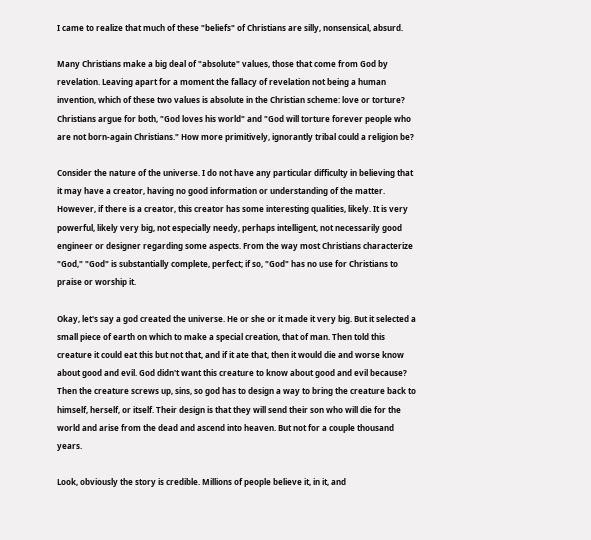I came to realize that much of these "beliefs" of Christians are silly, nonsensical, absurd.

Many Christians make a big deal of "absolute" values, those that come from God by revelation. Leaving apart for a moment the fallacy of revelation not being a human invention, which of these two values is absolute in the Christian scheme: love or torture? Christians argue for both, "God loves his world" and "God will torture forever people who are not born-again Christians." How more primitively, ignorantly tribal could a religion be?

Consider the nature of the universe. I do not have any particular difficulty in believing that it may have a creator, having no good information or understanding of the matter. However, if there is a creator, this creator has some interesting qualities, likely. It is very powerful, likely very big, not especially needy, perhaps intelligent, not necessarily good engineer or designer regarding some aspects. From the way most Christians characterize "God," "God" is substantially complete, perfect; if so, "God" has no use for Christians to praise or worship it.

Okay, let's say a god created the universe. He or she or it made it very big. But it selected a small piece of earth on which to make a special creation, that of man. Then told this creature it could eat this but not that, and if it ate that, then it would die and worse know about good and evil. God didn't want this creature to know about good and evil because? Then the creature screws up, sins, so god has to design a way to bring the creature back to himself, herself, or itself. Their design is that they will send their son who will die for the world and arise from the dead and ascend into heaven. But not for a couple thousand years.

Look, obviously the story is credible. Millions of people believe it, in it, and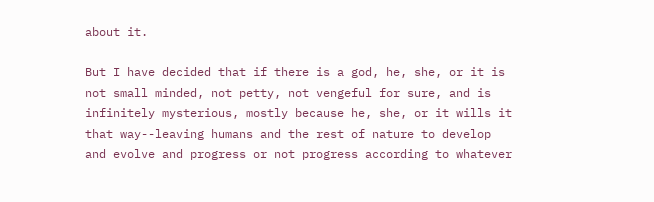about it.

But I have decided that if there is a god, he, she, or it is not small minded, not petty, not vengeful for sure, and is infinitely mysterious, mostly because he, she, or it wills it that way--leaving humans and the rest of nature to develop and evolve and progress or not progress according to whatever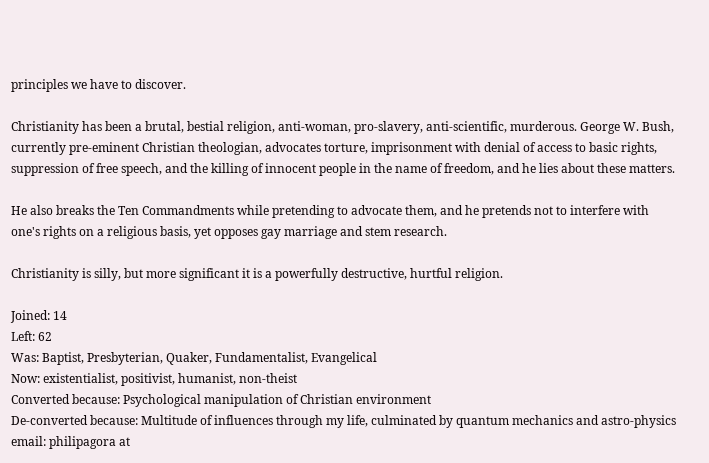principles we have to discover.

Christianity has been a brutal, bestial religion, anti-woman, pro-slavery, anti-scientific, murderous. George W. Bush, currently pre-eminent Christian theologian, advocates torture, imprisonment with denial of access to basic rights, suppression of free speech, and the killing of innocent people in the name of freedom, and he lies about these matters.

He also breaks the Ten Commandments while pretending to advocate them, and he pretends not to interfere with one's rights on a religious basis, yet opposes gay marriage and stem research.

Christianity is silly, but more significant it is a powerfully destructive, hurtful religion.

Joined: 14
Left: 62
Was: Baptist, Presbyterian, Quaker, Fundamentalist, Evangelical
Now: existentialist, positivist, humanist, non-theist
Converted because: Psychological manipulation of Christian environment
De-converted because: Multitude of influences through my life, culminated by quantum mechanics and astro-physics
email: philipagora at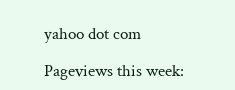yahoo dot com

Pageviews this week: